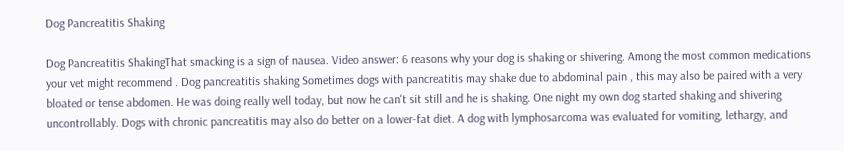Dog Pancreatitis Shaking

Dog Pancreatitis ShakingThat smacking is a sign of nausea. Video answer: 6 reasons why your dog is shaking or shivering. Among the most common medications your vet might recommend . Dog pancreatitis shaking Sometimes dogs with pancreatitis may shake due to abdominal pain , this may also be paired with a very bloated or tense abdomen. He was doing really well today, but now he can't sit still and he is shaking. One night my own dog started shaking and shivering uncontrollably. Dogs with chronic pancreatitis may also do better on a lower-fat diet. A dog with lymphosarcoma was evaluated for vomiting, lethargy, and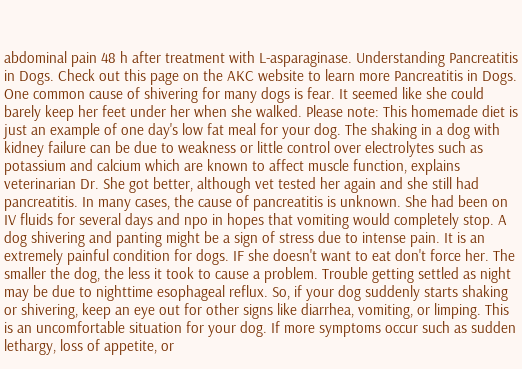abdominal pain 48 h after treatment with L-asparaginase. Understanding Pancreatitis in Dogs. Check out this page on the AKC website to learn more Pancreatitis in Dogs. One common cause of shivering for many dogs is fear. It seemed like she could barely keep her feet under her when she walked. Please note: This homemade diet is just an example of one day's low fat meal for your dog. The shaking in a dog with kidney failure can be due to weakness or little control over electrolytes such as potassium and calcium which are known to affect muscle function, explains veterinarian Dr. She got better, although vet tested her again and she still had pancreatitis. In many cases, the cause of pancreatitis is unknown. She had been on IV fluids for several days and npo in hopes that vomiting would completely stop. A dog shivering and panting might be a sign of stress due to intense pain. It is an extremely painful condition for dogs. IF she doesn't want to eat don't force her. The smaller the dog, the less it took to cause a problem. Trouble getting settled as night may be due to nighttime esophageal reflux. So, if your dog suddenly starts shaking or shivering, keep an eye out for other signs like diarrhea, vomiting, or limping. This is an uncomfortable situation for your dog. If more symptoms occur such as sudden lethargy, loss of appetite, or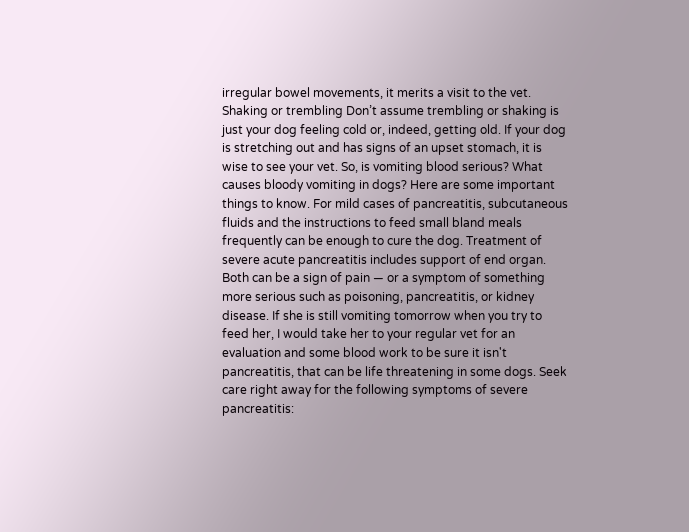irregular bowel movements, it merits a visit to the vet. Shaking or trembling Don’t assume trembling or shaking is just your dog feeling cold or, indeed, getting old. If your dog is stretching out and has signs of an upset stomach, it is wise to see your vet. So, is vomiting blood serious? What causes bloody vomiting in dogs? Here are some important things to know. For mild cases of pancreatitis, subcutaneous fluids and the instructions to feed small bland meals frequently can be enough to cure the dog. Treatment of severe acute pancreatitis includes support of end organ. Both can be a sign of pain — or a symptom of something more serious such as poisoning, pancreatitis, or kidney disease. If she is still vomiting tomorrow when you try to feed her, I would take her to your regular vet for an evaluation and some blood work to be sure it isn't pancreatitis, that can be life threatening in some dogs. Seek care right away for the following symptoms of severe pancreatitis: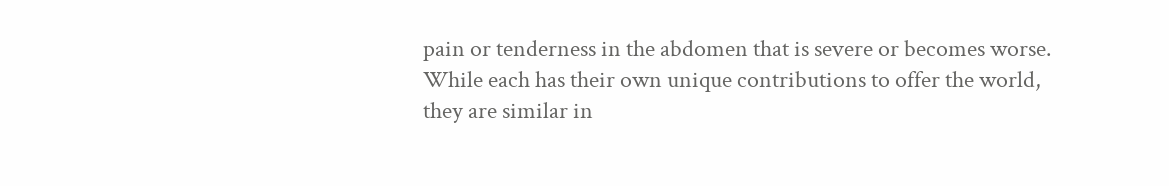pain or tenderness in the abdomen that is severe or becomes worse. While each has their own unique contributions to offer the world, they are similar in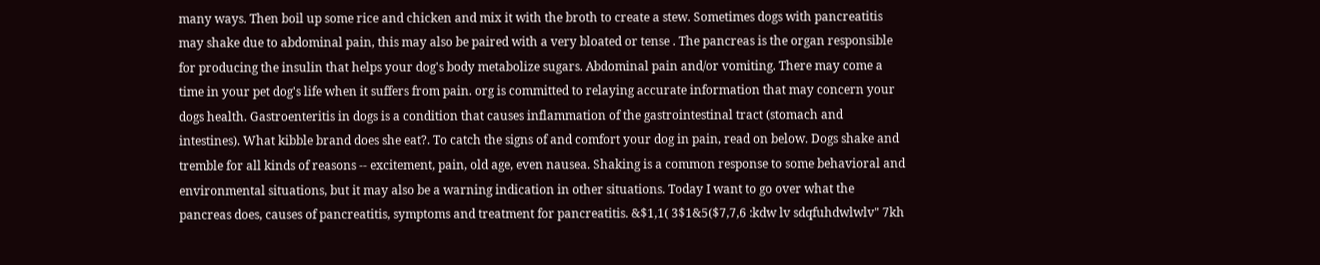many ways. Then boil up some rice and chicken and mix it with the broth to create a stew. Sometimes dogs with pancreatitis may shake due to abdominal pain, this may also be paired with a very bloated or tense . The pancreas is the organ responsible for producing the insulin that helps your dog's body metabolize sugars. Abdominal pain and/or vomiting. There may come a time in your pet dog's life when it suffers from pain. org is committed to relaying accurate information that may concern your dogs health. Gastroenteritis in dogs is a condition that causes inflammation of the gastrointestinal tract (stomach and intestines). What kibble brand does she eat?. To catch the signs of and comfort your dog in pain, read on below. Dogs shake and tremble for all kinds of reasons -- excitement, pain, old age, even nausea. Shaking is a common response to some behavioral and environmental situations, but it may also be a warning indication in other situations. Today I want to go over what the pancreas does, causes of pancreatitis, symptoms and treatment for pancreatitis. &$1,1( 3$1&5($7,7,6 :kdw lv sdqfuhdwlwlv" 7kh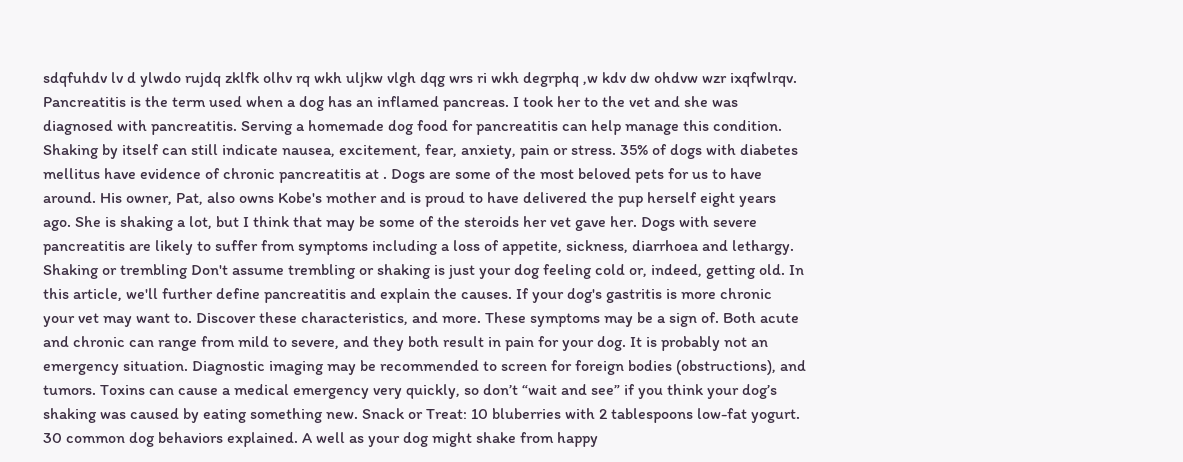sdqfuhdv lv d ylwdo rujdq zklfk olhv rq wkh uljkw vlgh dqg wrs ri wkh degrphq ,w kdv dw ohdvw wzr ixqfwlrqv. Pancreatitis is the term used when a dog has an inflamed pancreas. I took her to the vet and she was diagnosed with pancreatitis. Serving a homemade dog food for pancreatitis can help manage this condition. Shaking by itself can still indicate nausea, excitement, fear, anxiety, pain or stress. 35% of dogs with diabetes mellitus have evidence of chronic pancreatitis at . Dogs are some of the most beloved pets for us to have around. His owner, Pat, also owns Kobe's mother and is proud to have delivered the pup herself eight years ago. She is shaking a lot, but I think that may be some of the steroids her vet gave her. Dogs with severe pancreatitis are likely to suffer from symptoms including a loss of appetite, sickness, diarrhoea and lethargy. Shaking or trembling Don't assume trembling or shaking is just your dog feeling cold or, indeed, getting old. In this article, we'll further define pancreatitis and explain the causes. If your dog's gastritis is more chronic your vet may want to. Discover these characteristics, and more. These symptoms may be a sign of. Both acute and chronic can range from mild to severe, and they both result in pain for your dog. It is probably not an emergency situation. Diagnostic imaging may be recommended to screen for foreign bodies (obstructions), and tumors. Toxins can cause a medical emergency very quickly, so don’t “wait and see” if you think your dog’s shaking was caused by eating something new. Snack or Treat: 10 bluberries with 2 tablespoons low-fat yogurt. 30 common dog behaviors explained. A well as your dog might shake from happy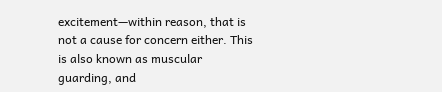excitement—within reason, that is not a cause for concern either. This is also known as muscular guarding, and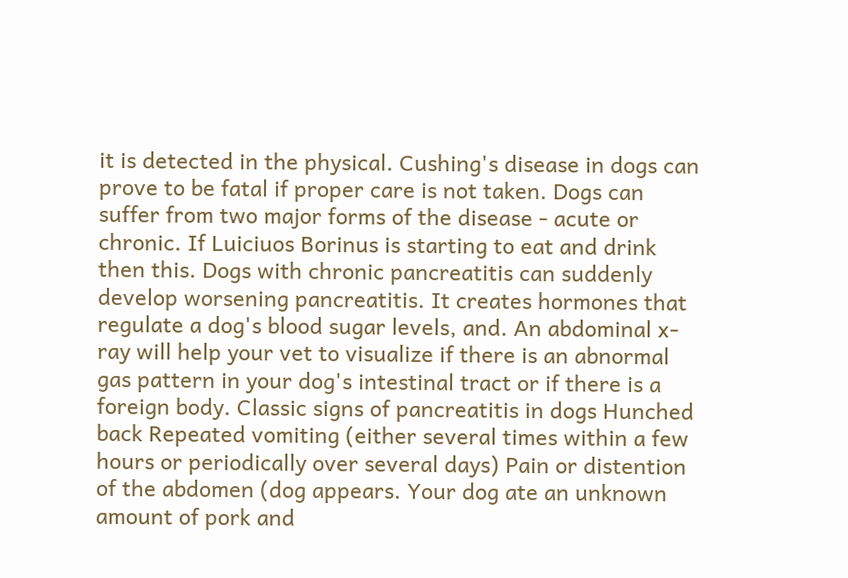it is detected in the physical. Cushing's disease in dogs can prove to be fatal if proper care is not taken. Dogs can suffer from two major forms of the disease - acute or chronic. If Luiciuos Borinus is starting to eat and drink then this. Dogs with chronic pancreatitis can suddenly develop worsening pancreatitis. It creates hormones that regulate a dog's blood sugar levels, and. An abdominal x-ray will help your vet to visualize if there is an abnormal gas pattern in your dog's intestinal tract or if there is a foreign body. Classic signs of pancreatitis in dogs Hunched back Repeated vomiting (either several times within a few hours or periodically over several days) Pain or distention of the abdomen (dog appears. Your dog ate an unknown amount of pork and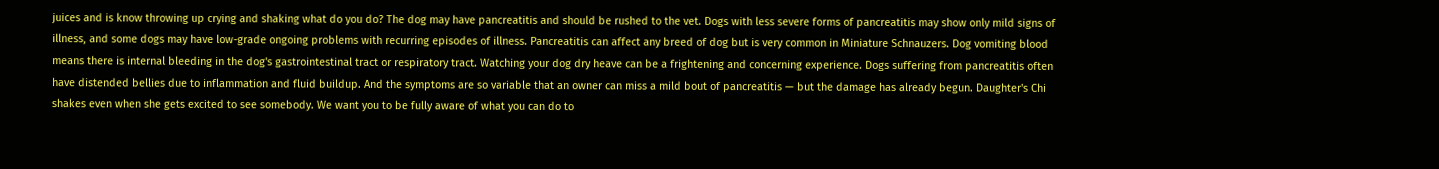juices and is know throwing up crying and shaking what do you do? The dog may have pancreatitis and should be rushed to the vet. Dogs with less severe forms of pancreatitis may show only mild signs of illness, and some dogs may have low-grade ongoing problems with recurring episodes of illness. Pancreatitis can affect any breed of dog but is very common in Miniature Schnauzers. Dog vomiting blood means there is internal bleeding in the dog's gastrointestinal tract or respiratory tract. Watching your dog dry heave can be a frightening and concerning experience. Dogs suffering from pancreatitis often have distended bellies due to inflammation and fluid buildup. And the symptoms are so variable that an owner can miss a mild bout of pancreatitis — but the damage has already begun. Daughter's Chi shakes even when she gets excited to see somebody. We want you to be fully aware of what you can do to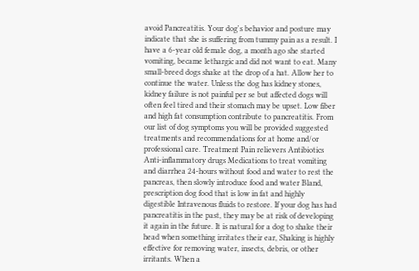avoid Pancreatitis. Your dog's behavior and posture may indicate that she is suffering from tummy pain as a result. I have a 6-year old female dog, a month ago she started vomiting, became lethargic and did not want to eat. Many small-breed dogs shake at the drop of a hat. Allow her to continue the water. Unless the dog has kidney stones, kidney failure is not painful per se but affected dogs will often feel tired and their stomach may be upset. Low fiber and high fat consumption contribute to pancreatitis. From our list of dog symptoms you will be provided suggested treatments and recommendations for at home and/or professional care. Treatment Pain relievers Antibiotics Anti-inflammatory drugs Medications to treat vomiting and diarrhea 24-hours without food and water to rest the pancreas, then slowly introduce food and water Bland, prescription dog food that is low in fat and highly digestible Intravenous fluids to restore. If your dog has had pancreatitis in the past, they may be at risk of developing it again in the future. It is natural for a dog to shake their head when something irritates their ear, Shaking is highly effective for removing water, insects, debris, or other irritants. When a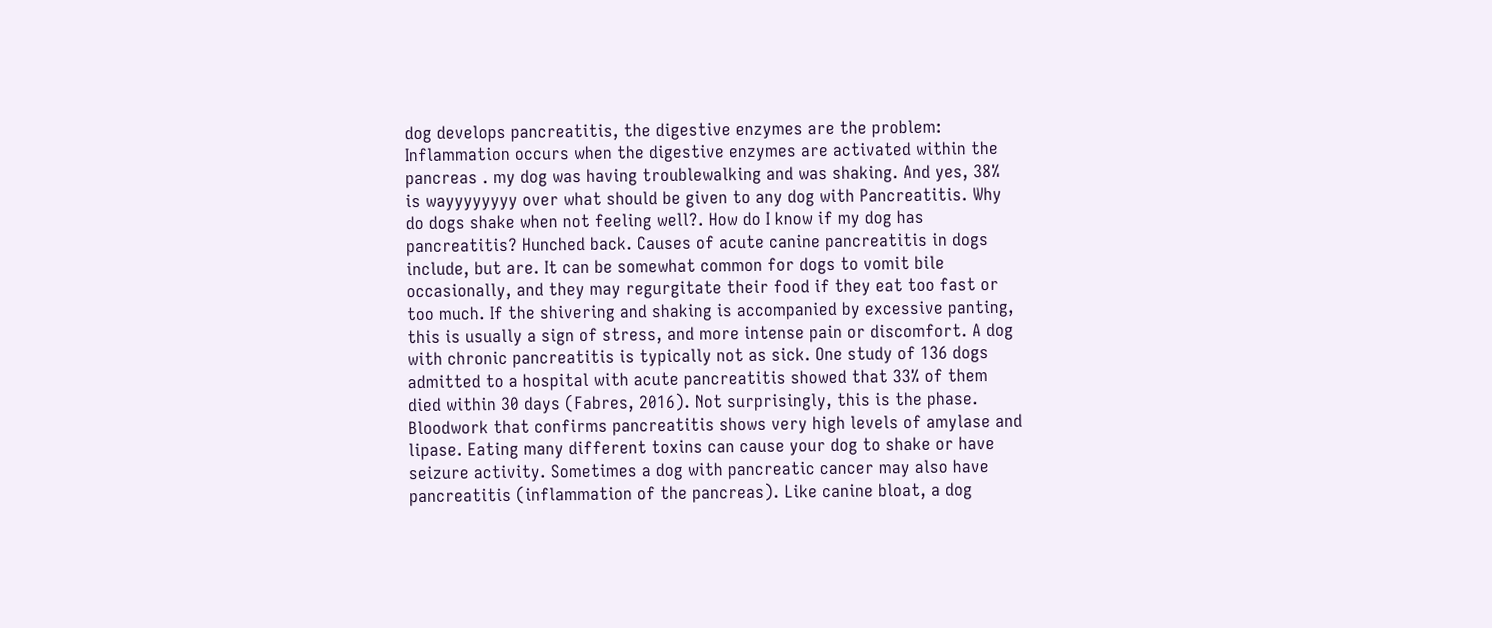dog develops pancreatitis, the digestive enzymes are the problem: Inflammation occurs when the digestive enzymes are activated within the pancreas . my dog was having troublewalking and was shaking. And yes, 38% is wayyyyyyyy over what should be given to any dog with Pancreatitis. Why do dogs shake when not feeling well?. How do I know if my dog has pancreatitis? Hunched back. Causes of acute canine pancreatitis in dogs include, but are. It can be somewhat common for dogs to vomit bile occasionally, and they may regurgitate their food if they eat too fast or too much. If the shivering and shaking is accompanied by excessive panting, this is usually a sign of stress, and more intense pain or discomfort. A dog with chronic pancreatitis is typically not as sick. One study of 136 dogs admitted to a hospital with acute pancreatitis showed that 33% of them died within 30 days (Fabres, 2016). Not surprisingly, this is the phase. Bloodwork that confirms pancreatitis shows very high levels of amylase and lipase. Eating many different toxins can cause your dog to shake or have seizure activity. Sometimes a dog with pancreatic cancer may also have pancreatitis (inflammation of the pancreas). Like canine bloat, a dog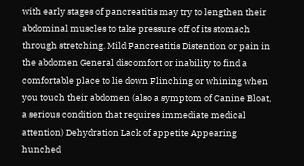with early stages of pancreatitis may try to lengthen their abdominal muscles to take pressure off of its stomach through stretching. Mild Pancreatitis Distention or pain in the abdomen General discomfort or inability to find a comfortable place to lie down Flinching or whining when you touch their abdomen (also a symptom of Canine Bloat, a serious condition that requires immediate medical attention) Dehydration Lack of appetite Appearing hunched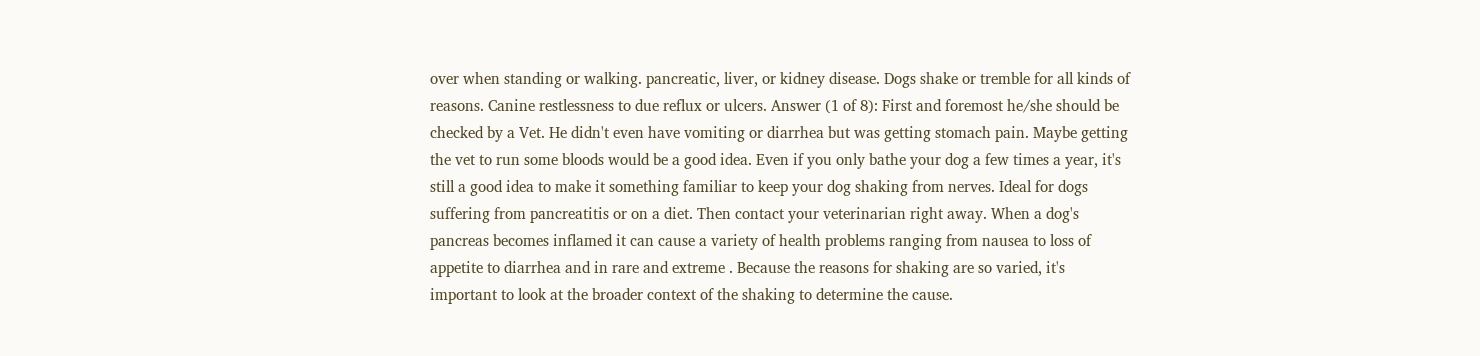over when standing or walking. pancreatic, liver, or kidney disease. Dogs shake or tremble for all kinds of reasons. Canine restlessness to due reflux or ulcers. Answer (1 of 8): First and foremost he/she should be checked by a Vet. He didn't even have vomiting or diarrhea but was getting stomach pain. Maybe getting the vet to run some bloods would be a good idea. Even if you only bathe your dog a few times a year, it's still a good idea to make it something familiar to keep your dog shaking from nerves. Ideal for dogs suffering from pancreatitis or on a diet. Then contact your veterinarian right away. When a dog's pancreas becomes inflamed it can cause a variety of health problems ranging from nausea to loss of appetite to diarrhea and in rare and extreme . Because the reasons for shaking are so varied, it's important to look at the broader context of the shaking to determine the cause.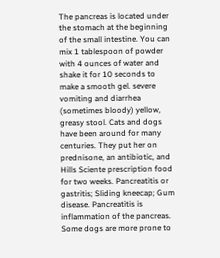The pancreas is located under the stomach at the beginning of the small intestine. You can mix 1 tablespoon of powder with 4 ounces of water and shake it for 10 seconds to make a smooth gel. severe vomiting and diarrhea (sometimes bloody) yellow, greasy stool. Cats and dogs have been around for many centuries. They put her on prednisone, an antibiotic, and Hills Sciente prescription food for two weeks. Pancreatitis or gastritis; Sliding kneecap; Gum disease. Pancreatitis is inflammation of the pancreas. Some dogs are more prone to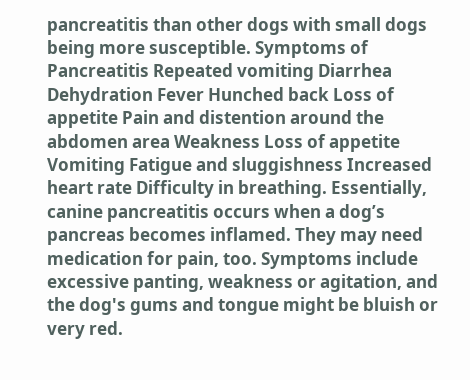pancreatitis than other dogs with small dogs being more susceptible. Symptoms of Pancreatitis Repeated vomiting Diarrhea Dehydration Fever Hunched back Loss of appetite Pain and distention around the abdomen area Weakness Loss of appetite Vomiting Fatigue and sluggishness Increased heart rate Difficulty in breathing. Essentially, canine pancreatitis occurs when a dog’s pancreas becomes inflamed. They may need medication for pain, too. Symptoms include excessive panting, weakness or agitation, and the dog's gums and tongue might be bluish or very red.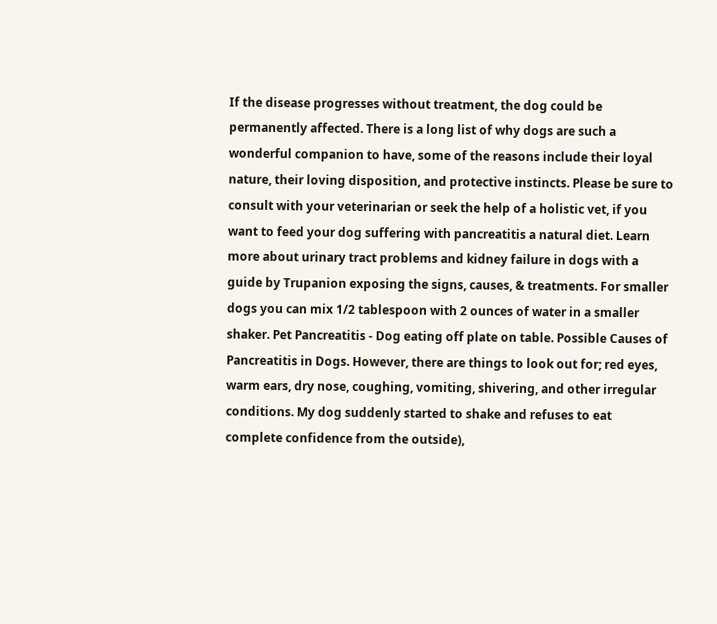If the disease progresses without treatment, the dog could be permanently affected. There is a long list of why dogs are such a wonderful companion to have, some of the reasons include their loyal nature, their loving disposition, and protective instincts. Please be sure to consult with your veterinarian or seek the help of a holistic vet, if you want to feed your dog suffering with pancreatitis a natural diet. Learn more about urinary tract problems and kidney failure in dogs with a guide by Trupanion exposing the signs, causes, & treatments. For smaller dogs you can mix 1/2 tablespoon with 2 ounces of water in a smaller shaker. Pet Pancreatitis - Dog eating off plate on table. Possible Causes of Pancreatitis in Dogs. However, there are things to look out for; red eyes, warm ears, dry nose, coughing, vomiting, shivering, and other irregular conditions. My dog suddenly started to shake and refuses to eat complete confidence from the outside),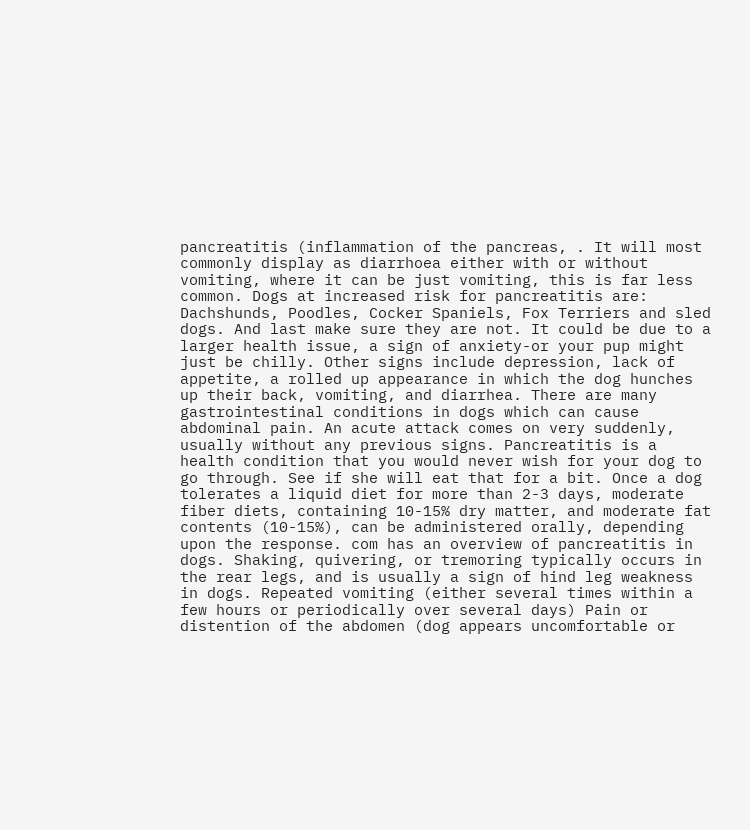pancreatitis (inflammation of the pancreas, . It will most commonly display as diarrhoea either with or without vomiting, where it can be just vomiting, this is far less common. Dogs at increased risk for pancreatitis are: Dachshunds, Poodles, Cocker Spaniels, Fox Terriers and sled dogs. And last make sure they are not. It could be due to a larger health issue, a sign of anxiety-or your pup might just be chilly. Other signs include depression, lack of appetite, a rolled up appearance in which the dog hunches up their back, vomiting, and diarrhea. There are many gastrointestinal conditions in dogs which can cause abdominal pain. An acute attack comes on very suddenly, usually without any previous signs. Pancreatitis is a health condition that you would never wish for your dog to go through. See if she will eat that for a bit. Once a dog tolerates a liquid diet for more than 2-3 days, moderate fiber diets, containing 10-15% dry matter, and moderate fat contents (10-15%), can be administered orally, depending upon the response. com has an overview of pancreatitis in dogs. Shaking, quivering, or tremoring typically occurs in the rear legs, and is usually a sign of hind leg weakness in dogs. Repeated vomiting (either several times within a few hours or periodically over several days) Pain or distention of the abdomen (dog appears uncomfortable or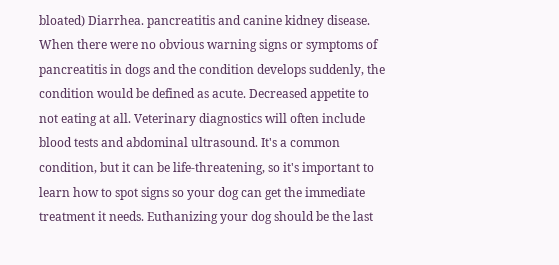bloated) Diarrhea. pancreatitis and canine kidney disease. When there were no obvious warning signs or symptoms of pancreatitis in dogs and the condition develops suddenly, the condition would be defined as acute. Decreased appetite to not eating at all. Veterinary diagnostics will often include blood tests and abdominal ultrasound. It's a common condition, but it can be life-threatening, so it's important to learn how to spot signs so your dog can get the immediate treatment it needs. Euthanizing your dog should be the last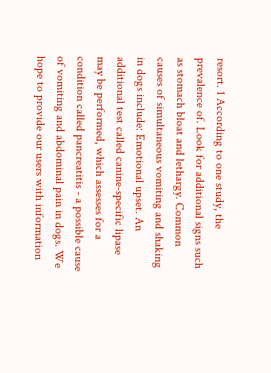resort. 1 According to one study, the prevalence of. Look for additional signs such as stomach bloat and lethargy. Common causes of simultaneous vomiting and shaking in dogs include: Emotional upset. An additional test called canine-specific lipase may be performed, which assesses for a condition called pancreatitis - a possible cause of vomiting and abdominal pain in dogs. We hope to provide our users with information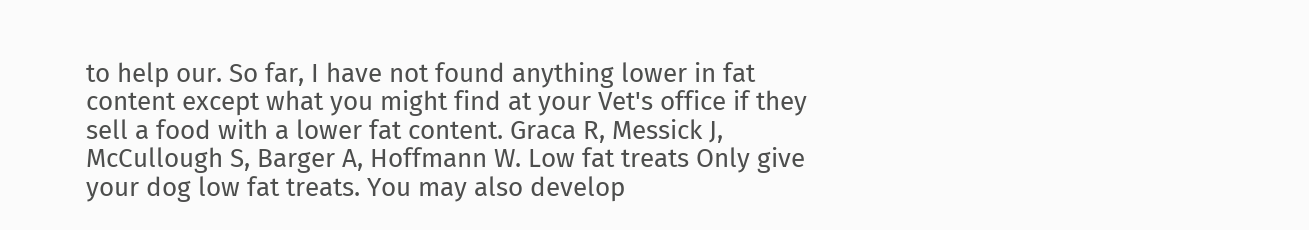to help our. So far, I have not found anything lower in fat content except what you might find at your Vet's office if they sell a food with a lower fat content. Graca R, Messick J, McCullough S, Barger A, Hoffmann W. Low fat treats Only give your dog low fat treats. You may also develop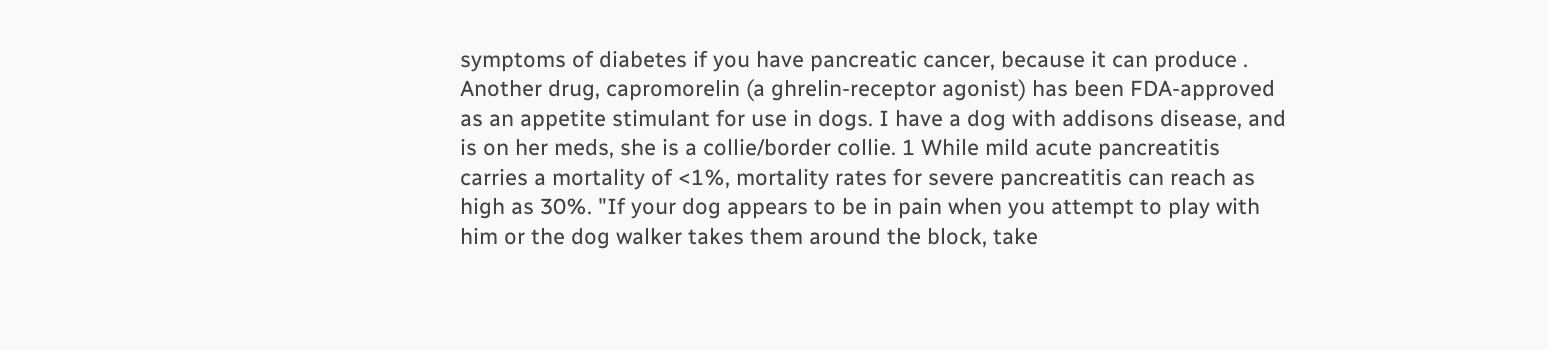symptoms of diabetes if you have pancreatic cancer, because it can produce . Another drug, capromorelin (a ghrelin-receptor agonist) has been FDA-approved as an appetite stimulant for use in dogs. I have a dog with addisons disease, and is on her meds, she is a collie/border collie. 1 While mild acute pancreatitis carries a mortality of <1%, mortality rates for severe pancreatitis can reach as high as 30%. "If your dog appears to be in pain when you attempt to play with him or the dog walker takes them around the block, take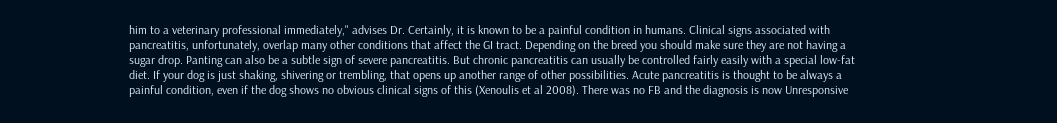him to a veterinary professional immediately," advises Dr. Certainly, it is known to be a painful condition in humans. Clinical signs associated with pancreatitis, unfortunately, overlap many other conditions that affect the GI tract. Depending on the breed you should make sure they are not having a sugar drop. Panting can also be a subtle sign of severe pancreatitis. But chronic pancreatitis can usually be controlled fairly easily with a special low-fat diet. If your dog is just shaking, shivering or trembling, that opens up another range of other possibilities. Acute pancreatitis is thought to be always a painful condition, even if the dog shows no obvious clinical signs of this (Xenoulis et al 2008). There was no FB and the diagnosis is now Unresponsive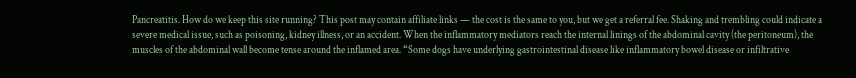Pancreatitis. How do we keep this site running? This post may contain affiliate links — the cost is the same to you, but we get a referral fee. Shaking and trembling could indicate a severe medical issue, such as poisoning, kidney illness, or an accident. When the inflammatory mediators reach the internal linings of the abdominal cavity (the peritoneum), the muscles of the abdominal wall become tense around the inflamed area. “Some dogs have underlying gastrointestinal disease like inflammatory bowel disease or infiltrative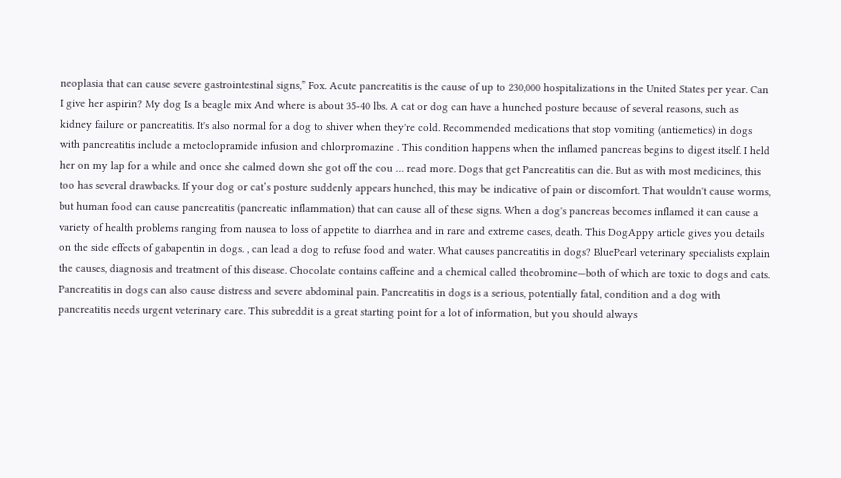neoplasia that can cause severe gastrointestinal signs,” Fox. Acute pancreatitis is the cause of up to 230,000 hospitalizations in the United States per year. Can I give her aspirin? My dog Is a beagle mix And where is about 35-40 lbs. A cat or dog can have a hunched posture because of several reasons, such as kidney failure or pancreatitis. It's also normal for a dog to shiver when they're cold. Recommended medications that stop vomiting (antiemetics) in dogs with pancreatitis include a metoclopramide infusion and chlorpromazine . This condition happens when the inflamed pancreas begins to digest itself. I held her on my lap for a while and once she calmed down she got off the cou … read more. Dogs that get Pancreatitis can die. But as with most medicines, this too has several drawbacks. If your dog or cat’s posture suddenly appears hunched, this may be indicative of pain or discomfort. That wouldn't cause worms, but human food can cause pancreatitis (pancreatic inflammation) that can cause all of these signs. When a dog's pancreas becomes inflamed it can cause a variety of health problems ranging from nausea to loss of appetite to diarrhea and in rare and extreme cases, death. This DogAppy article gives you details on the side effects of gabapentin in dogs. , can lead a dog to refuse food and water. What causes pancreatitis in dogs? BluePearl veterinary specialists explain the causes, diagnosis and treatment of this disease. Chocolate contains caffeine and a chemical called theobromine—both of which are toxic to dogs and cats. Pancreatitis in dogs can also cause distress and severe abdominal pain. Pancreatitis in dogs is a serious, potentially fatal, condition and a dog with pancreatitis needs urgent veterinary care. This subreddit is a great starting point for a lot of information, but you should always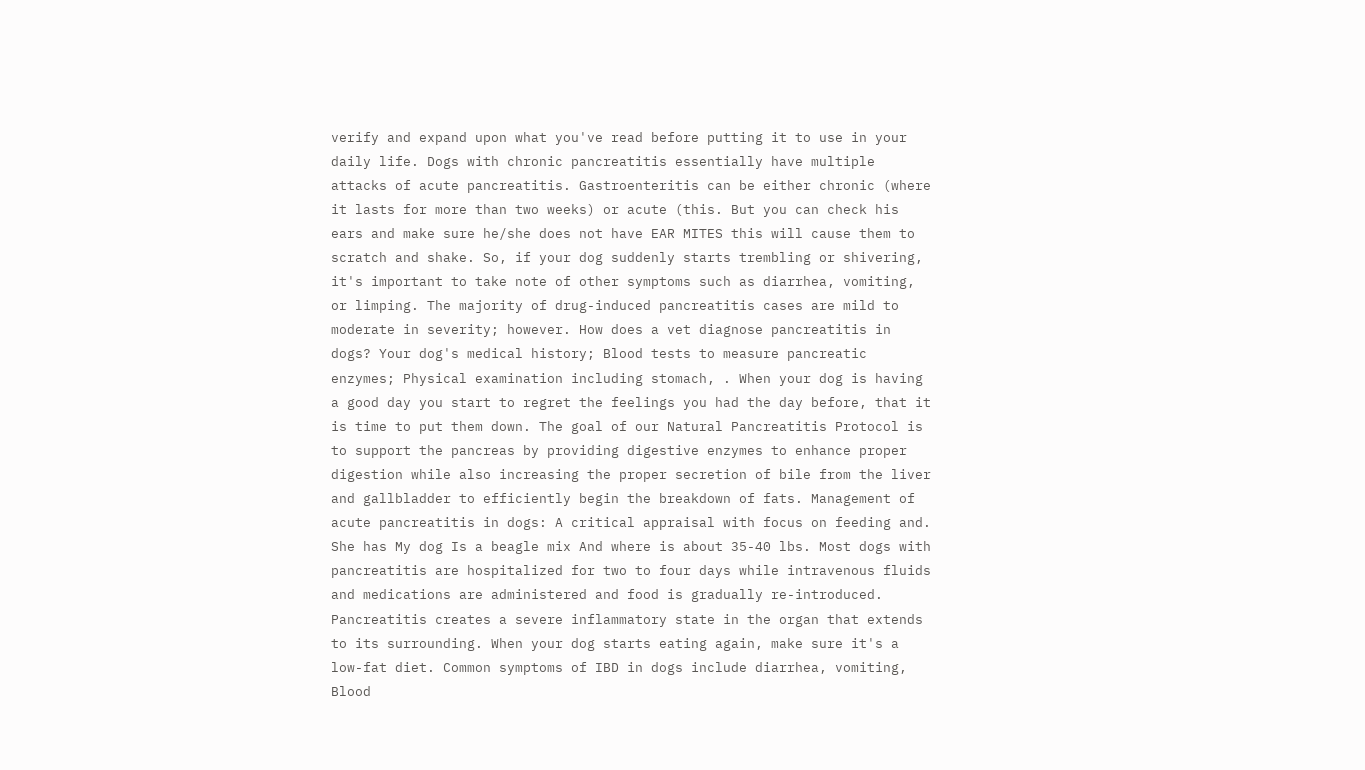verify and expand upon what you've read before putting it to use in your daily life. Dogs with chronic pancreatitis essentially have multiple attacks of acute pancreatitis. Gastroenteritis can be either chronic (where it lasts for more than two weeks) or acute (this. But you can check his ears and make sure he/she does not have EAR MITES this will cause them to scratch and shake. So, if your dog suddenly starts trembling or shivering, it's important to take note of other symptoms such as diarrhea, vomiting, or limping. The majority of drug-induced pancreatitis cases are mild to moderate in severity; however. How does a vet diagnose pancreatitis in dogs? Your dog's medical history; Blood tests to measure pancreatic enzymes; Physical examination including stomach, . When your dog is having a good day you start to regret the feelings you had the day before, that it is time to put them down. The goal of our Natural Pancreatitis Protocol is to support the pancreas by providing digestive enzymes to enhance proper digestion while also increasing the proper secretion of bile from the liver and gallbladder to efficiently begin the breakdown of fats. Management of acute pancreatitis in dogs: A critical appraisal with focus on feeding and. She has My dog Is a beagle mix And where is about 35-40 lbs. Most dogs with pancreatitis are hospitalized for two to four days while intravenous fluids and medications are administered and food is gradually re-introduced. Pancreatitis creates a severe inflammatory state in the organ that extends to its surrounding. When your dog starts eating again, make sure it's a low-fat diet. Common symptoms of IBD in dogs include diarrhea, vomiting, Blood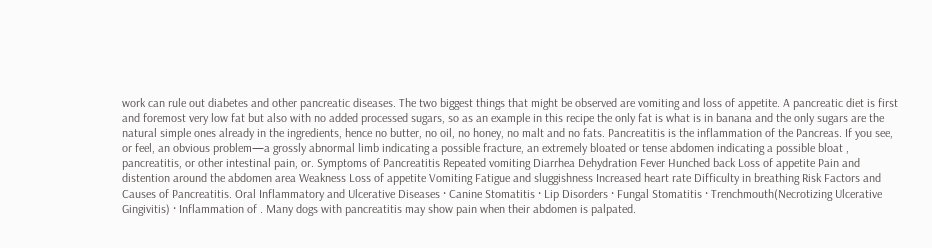work can rule out diabetes and other pancreatic diseases. The two biggest things that might be observed are vomiting and loss of appetite. A pancreatic diet is first and foremost very low fat but also with no added processed sugars, so as an example in this recipe the only fat is what is in banana and the only sugars are the natural simple ones already in the ingredients, hence no butter, no oil, no honey, no malt and no fats. Pancreatitis is the inflammation of the Pancreas. If you see, or feel, an obvious problem—a grossly abnormal limb indicating a possible fracture, an extremely bloated or tense abdomen indicating a possible bloat , pancreatitis, or other intestinal pain, or. Symptoms of Pancreatitis Repeated vomiting Diarrhea Dehydration Fever Hunched back Loss of appetite Pain and distention around the abdomen area Weakness Loss of appetite Vomiting Fatigue and sluggishness Increased heart rate Difficulty in breathing Risk Factors and Causes of Pancreatitis. Oral Inflammatory and Ulcerative Diseases · Canine Stomatitis · Lip Disorders · Fungal Stomatitis · Trenchmouth(Necrotizing Ulcerative Gingivitis) · Inflammation of . Many dogs with pancreatitis may show pain when their abdomen is palpated.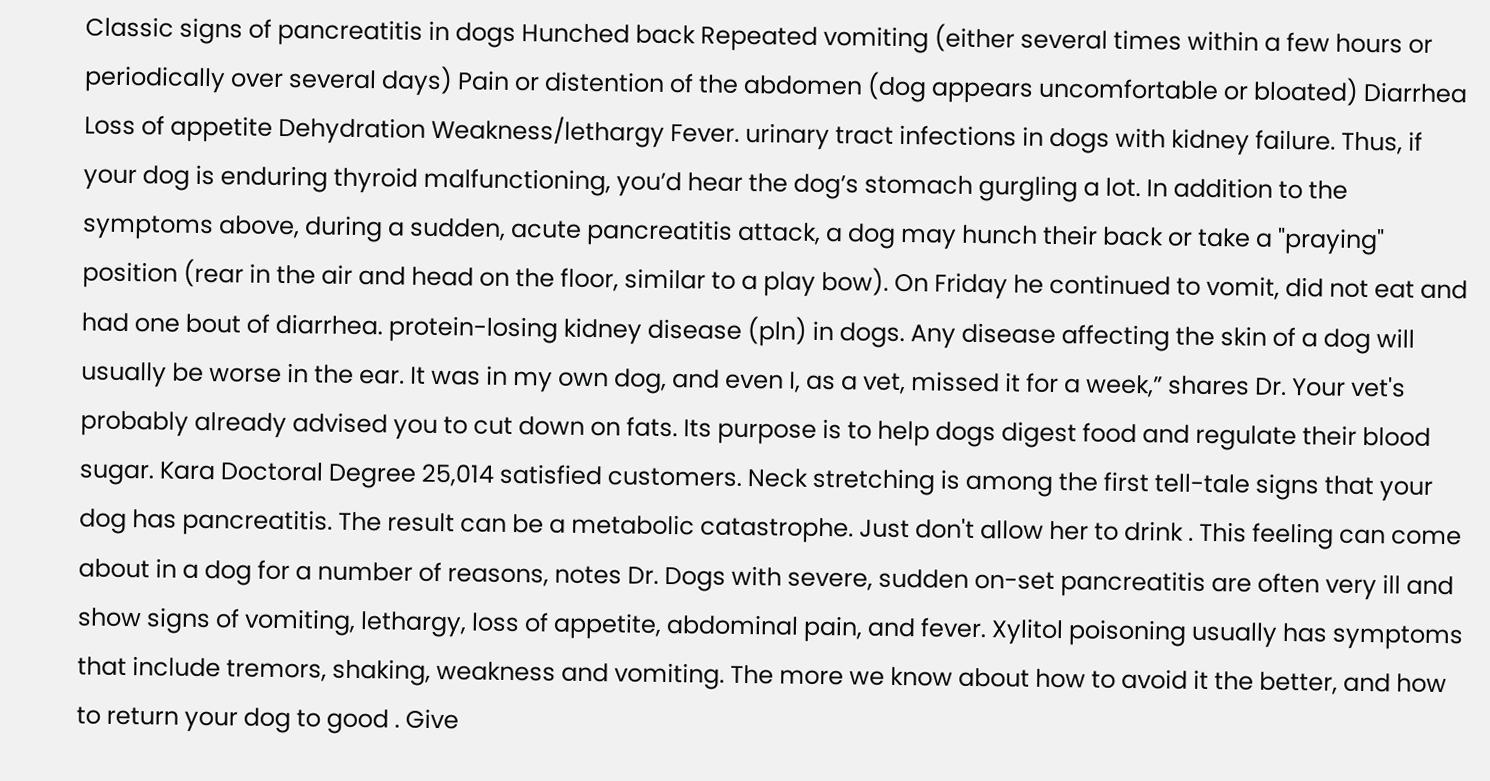Classic signs of pancreatitis in dogs Hunched back Repeated vomiting (either several times within a few hours or periodically over several days) Pain or distention of the abdomen (dog appears uncomfortable or bloated) Diarrhea Loss of appetite Dehydration Weakness/lethargy Fever. urinary tract infections in dogs with kidney failure. Thus, if your dog is enduring thyroid malfunctioning, you’d hear the dog’s stomach gurgling a lot. In addition to the symptoms above, during a sudden, acute pancreatitis attack, a dog may hunch their back or take a "praying" position (rear in the air and head on the floor, similar to a play bow). On Friday he continued to vomit, did not eat and had one bout of diarrhea. protein-losing kidney disease (pln) in dogs. Any disease affecting the skin of a dog will usually be worse in the ear. It was in my own dog, and even I, as a vet, missed it for a week,” shares Dr. Your vet's probably already advised you to cut down on fats. Its purpose is to help dogs digest food and regulate their blood sugar. Kara Doctoral Degree 25,014 satisfied customers. Neck stretching is among the first tell-tale signs that your dog has pancreatitis. The result can be a metabolic catastrophe. Just don't allow her to drink . This feeling can come about in a dog for a number of reasons, notes Dr. Dogs with severe, sudden on-set pancreatitis are often very ill and show signs of vomiting, lethargy, loss of appetite, abdominal pain, and fever. Xylitol poisoning usually has symptoms that include tremors, shaking, weakness and vomiting. The more we know about how to avoid it the better, and how to return your dog to good . Give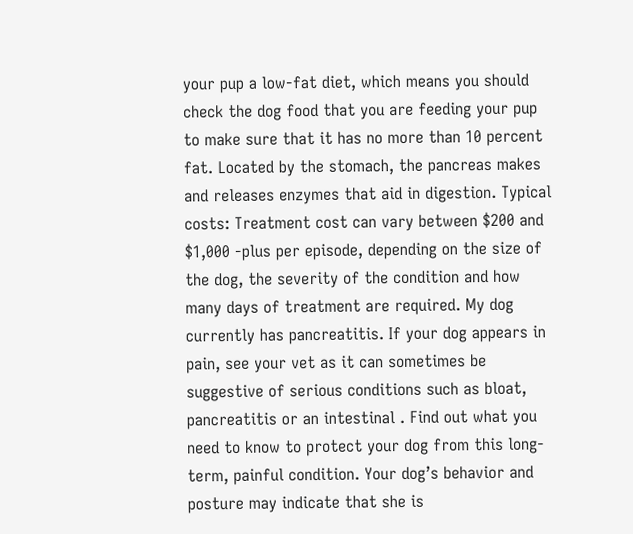your pup a low-fat diet, which means you should check the dog food that you are feeding your pup to make sure that it has no more than 10 percent fat. Located by the stomach, the pancreas makes and releases enzymes that aid in digestion. Typical costs: Treatment cost can vary between $200 and $1,000 -plus per episode, depending on the size of the dog, the severity of the condition and how many days of treatment are required. My dog currently has pancreatitis. If your dog appears in pain, see your vet as it can sometimes be suggestive of serious conditions such as bloat, pancreatitis or an intestinal . Find out what you need to know to protect your dog from this long-term, painful condition. Your dog’s behavior and posture may indicate that she is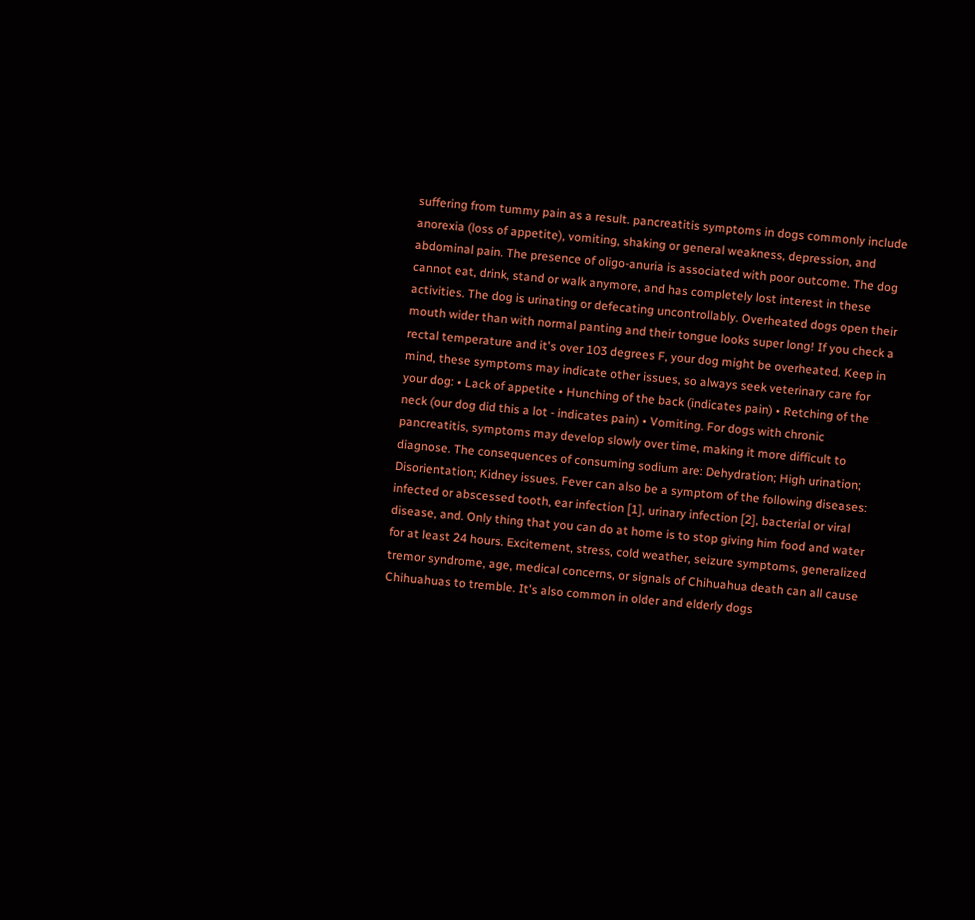suffering from tummy pain as a result. pancreatitis symptoms in dogs commonly include anorexia (loss of appetite), vomiting, shaking or general weakness, depression, and abdominal pain. The presence of oligo-anuria is associated with poor outcome. The dog cannot eat, drink, stand or walk anymore, and has completely lost interest in these activities. The dog is urinating or defecating uncontrollably. Overheated dogs open their mouth wider than with normal panting and their tongue looks super long! If you check a rectal temperature and it's over 103 degrees F, your dog might be overheated. Keep in mind, these symptoms may indicate other issues, so always seek veterinary care for your dog: • Lack of appetite • Hunching of the back (indicates pain) • Retching of the neck (our dog did this a lot - indicates pain) • Vomiting. For dogs with chronic pancreatitis, symptoms may develop slowly over time, making it more difficult to diagnose. The consequences of consuming sodium are: Dehydration; High urination; Disorientation; Kidney issues. Fever can also be a symptom of the following diseases: infected or abscessed tooth, ear infection [1], urinary infection [2], bacterial or viral disease, and. Only thing that you can do at home is to stop giving him food and water for at least 24 hours. Excitement, stress, cold weather, seizure symptoms, generalized tremor syndrome, age, medical concerns, or signals of Chihuahua death can all cause Chihuahuas to tremble. It's also common in older and elderly dogs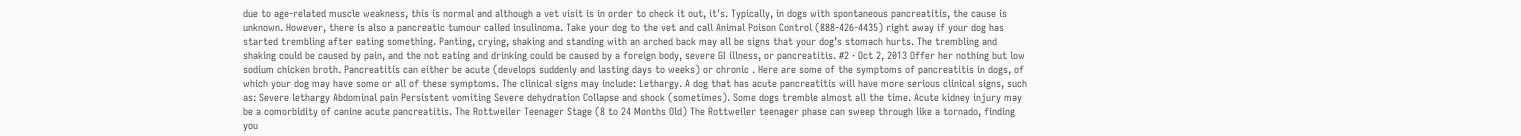due to age-related muscle weakness, this is normal and although a vet visit is in order to check it out, it's. Typically, in dogs with spontaneous pancreatitis, the cause is unknown. However, there is also a pancreatic tumour called insulinoma. Take your dog to the vet and call Animal Poison Control (888-426-4435) right away if your dog has started trembling after eating something. Panting, crying, shaking and standing with an arched back may all be signs that your dog’s stomach hurts. The trembling and shaking could be caused by pain, and the not eating and drinking could be caused by a foreign body, severe GI illness, or pancreatitis. #2 · Oct 2, 2013 Offer her nothing but low sodium chicken broth. Pancreatitis can either be acute (develops suddenly and lasting days to weeks) or chronic . Here are some of the symptoms of pancreatitis in dogs, of which your dog may have some or all of these symptoms. The clinical signs may include: Lethargy. A dog that has acute pancreatitis will have more serious clinical signs, such as: Severe lethargy Abdominal pain Persistent vomiting Severe dehydration Collapse and shock (sometimes). Some dogs tremble almost all the time. Acute kidney injury may be a comorbidity of canine acute pancreatitis. The Rottweiler Teenager Stage (8 to 24 Months Old) The Rottweiler teenager phase can sweep through like a tornado, finding you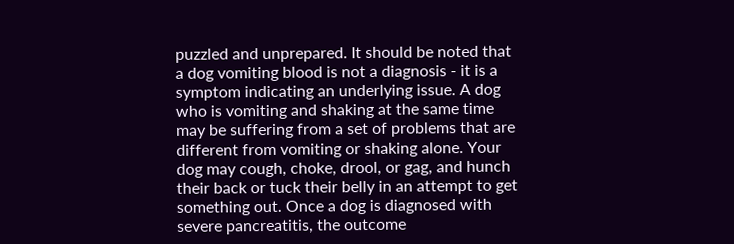puzzled and unprepared. It should be noted that a dog vomiting blood is not a diagnosis - it is a symptom indicating an underlying issue. A dog who is vomiting and shaking at the same time may be suffering from a set of problems that are different from vomiting or shaking alone. Your dog may cough, choke, drool, or gag, and hunch their back or tuck their belly in an attempt to get something out. Once a dog is diagnosed with severe pancreatitis, the outcome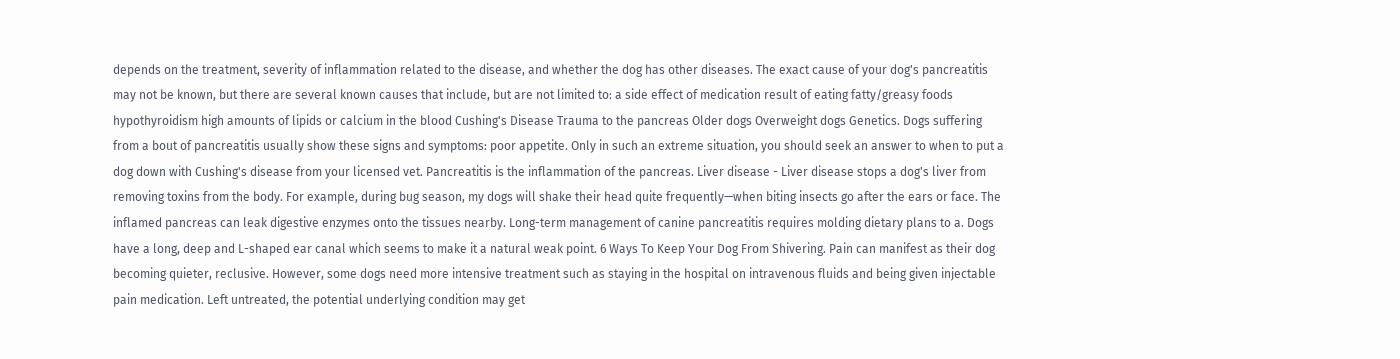depends on the treatment, severity of inflammation related to the disease, and whether the dog has other diseases. The exact cause of your dog's pancreatitis may not be known, but there are several known causes that include, but are not limited to: a side effect of medication result of eating fatty/greasy foods hypothyroidism high amounts of lipids or calcium in the blood Cushing's Disease Trauma to the pancreas Older dogs Overweight dogs Genetics. Dogs suffering from a bout of pancreatitis usually show these signs and symptoms: poor appetite. Only in such an extreme situation, you should seek an answer to when to put a dog down with Cushing's disease from your licensed vet. Pancreatitis is the inflammation of the pancreas. Liver disease - Liver disease stops a dog's liver from removing toxins from the body. For example, during bug season, my dogs will shake their head quite frequently—when biting insects go after the ears or face. The inflamed pancreas can leak digestive enzymes onto the tissues nearby. Long-term management of canine pancreatitis requires molding dietary plans to a. Dogs have a long, deep and L-shaped ear canal which seems to make it a natural weak point. 6 Ways To Keep Your Dog From Shivering. Pain can manifest as their dog becoming quieter, reclusive. However, some dogs need more intensive treatment such as staying in the hospital on intravenous fluids and being given injectable pain medication. Left untreated, the potential underlying condition may get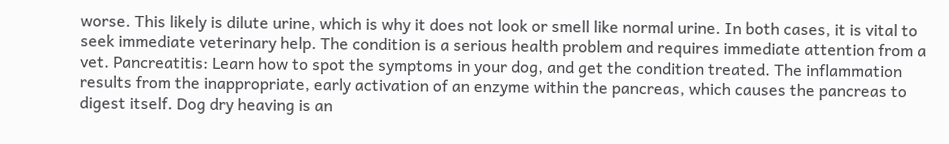worse. This likely is dilute urine, which is why it does not look or smell like normal urine. In both cases, it is vital to seek immediate veterinary help. The condition is a serious health problem and requires immediate attention from a vet. Pancreatitis: Learn how to spot the symptoms in your dog, and get the condition treated. The inflammation results from the inappropriate, early activation of an enzyme within the pancreas, which causes the pancreas to digest itself. Dog dry heaving is an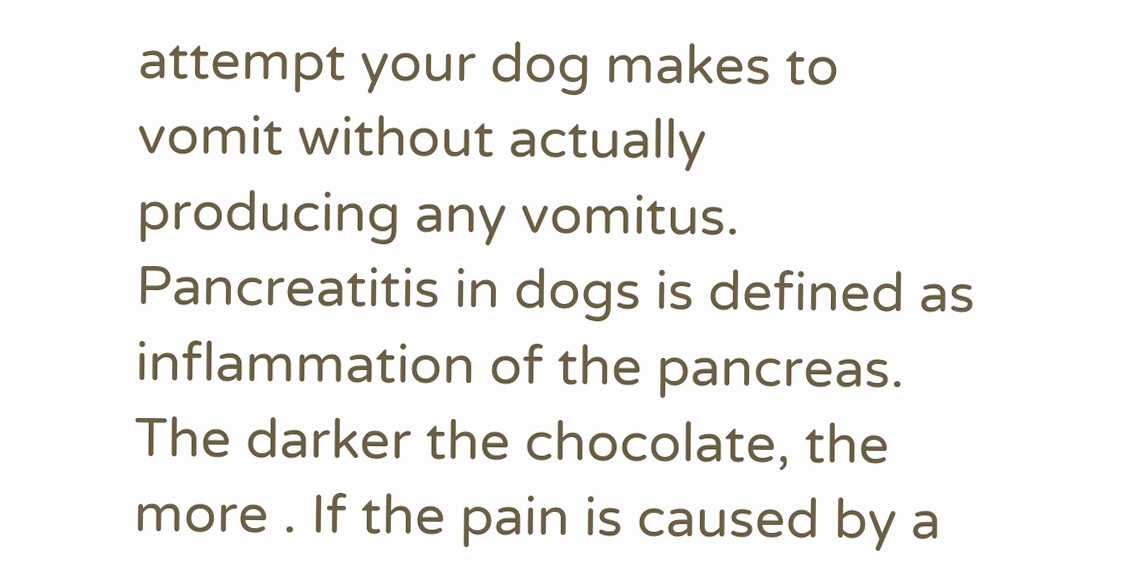attempt your dog makes to vomit without actually producing any vomitus. Pancreatitis in dogs is defined as inflammation of the pancreas. The darker the chocolate, the more . If the pain is caused by a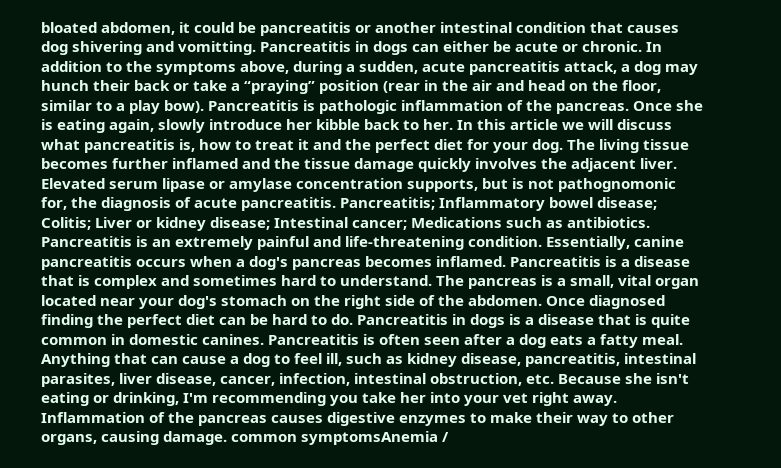bloated abdomen, it could be pancreatitis or another intestinal condition that causes dog shivering and vomitting. Pancreatitis in dogs can either be acute or chronic. In addition to the symptoms above, during a sudden, acute pancreatitis attack, a dog may hunch their back or take a “praying” position (rear in the air and head on the floor, similar to a play bow). Pancreatitis is pathologic inflammation of the pancreas. Once she is eating again, slowly introduce her kibble back to her. In this article we will discuss what pancreatitis is, how to treat it and the perfect diet for your dog. The living tissue becomes further inflamed and the tissue damage quickly involves the adjacent liver. Elevated serum lipase or amylase concentration supports, but is not pathognomonic for, the diagnosis of acute pancreatitis. Pancreatitis; Inflammatory bowel disease; Colitis; Liver or kidney disease; Intestinal cancer; Medications such as antibiotics. Pancreatitis is an extremely painful and life-threatening condition. Essentially, canine pancreatitis occurs when a dog's pancreas becomes inflamed. Pancreatitis is a disease that is complex and sometimes hard to understand. The pancreas is a small, vital organ located near your dog's stomach on the right side of the abdomen. Once diagnosed finding the perfect diet can be hard to do. Pancreatitis in dogs is a disease that is quite common in domestic canines. Pancreatitis is often seen after a dog eats a fatty meal. Anything that can cause a dog to feel ill, such as kidney disease, pancreatitis, intestinal parasites, liver disease, cancer, infection, intestinal obstruction, etc. Because she isn't eating or drinking, I'm recommending you take her into your vet right away. Inflammation of the pancreas causes digestive enzymes to make their way to other organs, causing damage. common symptomsAnemia /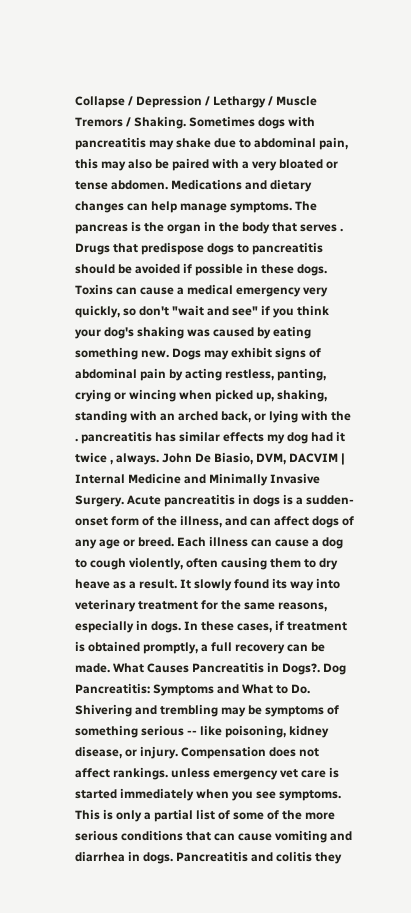Collapse / Depression / Lethargy / Muscle Tremors / Shaking. Sometimes dogs with pancreatitis may shake due to abdominal pain, this may also be paired with a very bloated or tense abdomen. Medications and dietary changes can help manage symptoms. The pancreas is the organ in the body that serves . Drugs that predispose dogs to pancreatitis should be avoided if possible in these dogs. Toxins can cause a medical emergency very quickly, so don't "wait and see" if you think your dog's shaking was caused by eating something new. Dogs may exhibit signs of abdominal pain by acting restless, panting, crying or wincing when picked up, shaking, standing with an arched back, or lying with the . pancreatitis has similar effects my dog had it twice , always. John De Biasio, DVM, DACVIM | Internal Medicine and Minimally Invasive Surgery. Acute pancreatitis in dogs is a sudden-onset form of the illness, and can affect dogs of any age or breed. Each illness can cause a dog to cough violently, often causing them to dry heave as a result. It slowly found its way into veterinary treatment for the same reasons, especially in dogs. In these cases, if treatment is obtained promptly, a full recovery can be made. What Causes Pancreatitis in Dogs?. Dog Pancreatitis: Symptoms and What to Do. Shivering and trembling may be symptoms of something serious -- like poisoning, kidney disease, or injury. Compensation does not affect rankings. unless emergency vet care is started immediately when you see symptoms. This is only a partial list of some of the more serious conditions that can cause vomiting and diarrhea in dogs. Pancreatitis and colitis they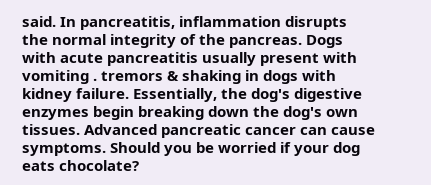said. In pancreatitis, inflammation disrupts the normal integrity of the pancreas. Dogs with acute pancreatitis usually present with vomiting . tremors & shaking in dogs with kidney failure. Essentially, the dog's digestive enzymes begin breaking down the dog's own tissues. Advanced pancreatic cancer can cause symptoms. Should you be worried if your dog eats chocolate?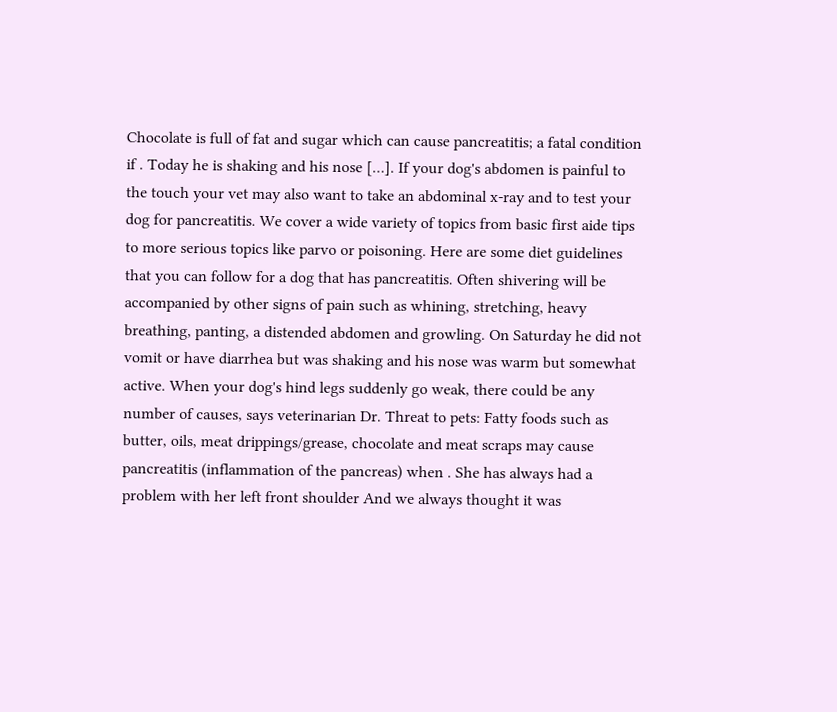Chocolate is full of fat and sugar which can cause pancreatitis; a fatal condition if . Today he is shaking and his nose […]. If your dog's abdomen is painful to the touch your vet may also want to take an abdominal x-ray and to test your dog for pancreatitis. We cover a wide variety of topics from basic first aide tips to more serious topics like parvo or poisoning. Here are some diet guidelines that you can follow for a dog that has pancreatitis. Often shivering will be accompanied by other signs of pain such as whining, stretching, heavy breathing, panting, a distended abdomen and growling. On Saturday he did not vomit or have diarrhea but was shaking and his nose was warm but somewhat active. When your dog's hind legs suddenly go weak, there could be any number of causes, says veterinarian Dr. Threat to pets: Fatty foods such as butter, oils, meat drippings/grease, chocolate and meat scraps may cause pancreatitis (inflammation of the pancreas) when . She has always had a problem with her left front shoulder And we always thought it was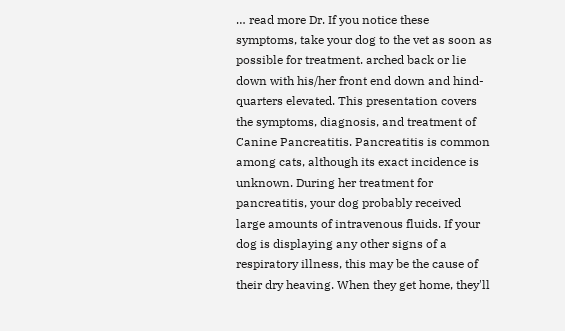… read more Dr. If you notice these symptoms, take your dog to the vet as soon as possible for treatment. arched back or lie down with his/her front end down and hind-quarters elevated. This presentation covers the symptoms, diagnosis, and treatment of Canine Pancreatitis. Pancreatitis is common among cats, although its exact incidence is unknown. During her treatment for pancreatitis, your dog probably received large amounts of intravenous fluids. If your dog is displaying any other signs of a respiratory illness, this may be the cause of their dry heaving. When they get home, they'll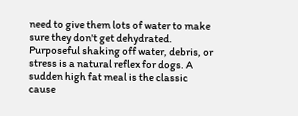need to give them lots of water to make sure they don't get dehydrated. Purposeful shaking off water, debris, or stress is a natural reflex for dogs. A sudden high fat meal is the classic cause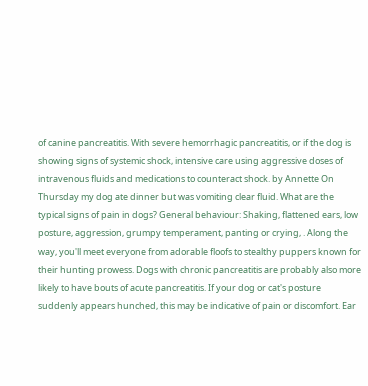of canine pancreatitis. With severe hemorrhagic pancreatitis, or if the dog is showing signs of systemic shock, intensive care using aggressive doses of intravenous fluids and medications to counteract shock. by Annette On Thursday my dog ate dinner but was vomiting clear fluid. What are the typical signs of pain in dogs? General behaviour: Shaking, flattened ears, low posture, aggression, grumpy temperament, panting or crying, . Along the way, you'll meet everyone from adorable floofs to stealthy puppers known for their hunting prowess. Dogs with chronic pancreatitis are probably also more likely to have bouts of acute pancreatitis. If your dog or cat's posture suddenly appears hunched, this may be indicative of pain or discomfort. Ear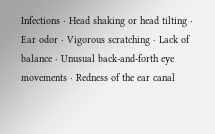Infections · Head shaking or head tilting · Ear odor · Vigorous scratching · Lack of balance · Unusual back-and-forth eye movements · Redness of the ear canal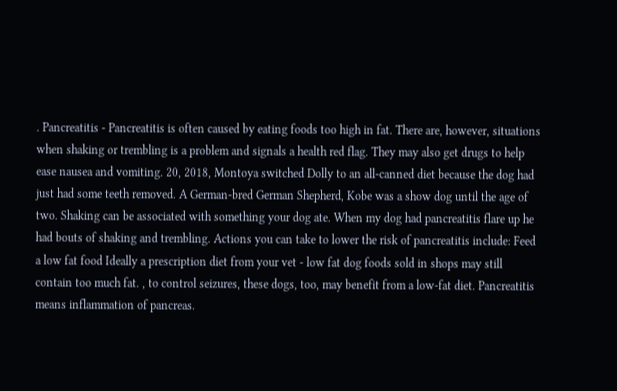. Pancreatitis - Pancreatitis is often caused by eating foods too high in fat. There are, however, situations when shaking or trembling is a problem and signals a health red flag. They may also get drugs to help ease nausea and vomiting. 20, 2018, Montoya switched Dolly to an all-canned diet because the dog had just had some teeth removed. A German-bred German Shepherd, Kobe was a show dog until the age of two. Shaking can be associated with something your dog ate. When my dog had pancreatitis flare up he had bouts of shaking and trembling. Actions you can take to lower the risk of pancreatitis include: Feed a low fat food Ideally a prescription diet from your vet - low fat dog foods sold in shops may still contain too much fat. , to control seizures, these dogs, too, may benefit from a low-fat diet. Pancreatitis means inflammation of pancreas.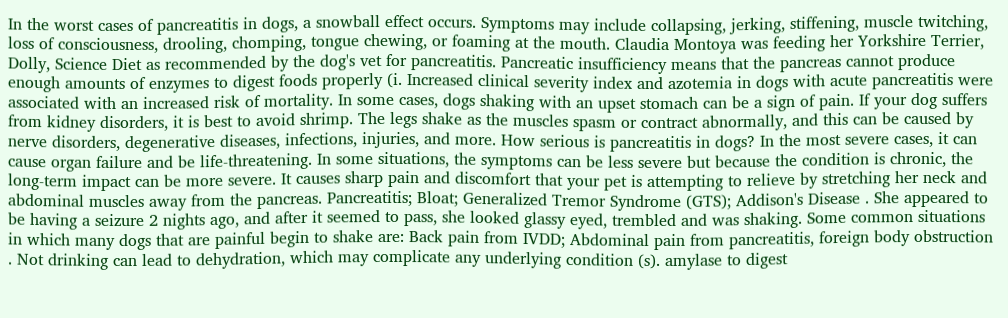In the worst cases of pancreatitis in dogs, a snowball effect occurs. Symptoms may include collapsing, jerking, stiffening, muscle twitching, loss of consciousness, drooling, chomping, tongue chewing, or foaming at the mouth. Claudia Montoya was feeding her Yorkshire Terrier, Dolly, Science Diet as recommended by the dog's vet for pancreatitis. Pancreatic insufficiency means that the pancreas cannot produce enough amounts of enzymes to digest foods properly (i. Increased clinical severity index and azotemia in dogs with acute pancreatitis were associated with an increased risk of mortality. In some cases, dogs shaking with an upset stomach can be a sign of pain. If your dog suffers from kidney disorders, it is best to avoid shrimp. The legs shake as the muscles spasm or contract abnormally, and this can be caused by nerve disorders, degenerative diseases, infections, injuries, and more. How serious is pancreatitis in dogs? In the most severe cases, it can cause organ failure and be life-threatening. In some situations, the symptoms can be less severe but because the condition is chronic, the long-term impact can be more severe. It causes sharp pain and discomfort that your pet is attempting to relieve by stretching her neck and abdominal muscles away from the pancreas. Pancreatitis; Bloat; Generalized Tremor Syndrome (GTS); Addison's Disease . She appeared to be having a seizure 2 nights ago, and after it seemed to pass, she looked glassy eyed, trembled and was shaking. Some common situations in which many dogs that are painful begin to shake are: Back pain from IVDD; Abdominal pain from pancreatitis, foreign body obstruction . Not drinking can lead to dehydration, which may complicate any underlying condition (s). amylase to digest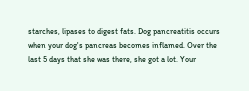starches, lipases to digest fats. Dog pancreatitis occurs when your dog's pancreas becomes inflamed. Over the last 5 days that she was there, she got a lot. Your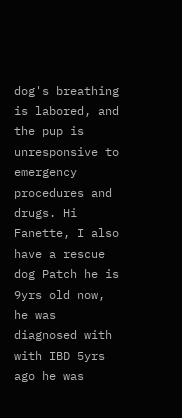dog's breathing is labored, and the pup is unresponsive to emergency procedures and drugs. Hi Fanette, I also have a rescue dog Patch he is 9yrs old now, he was diagnosed with with IBD 5yrs ago he was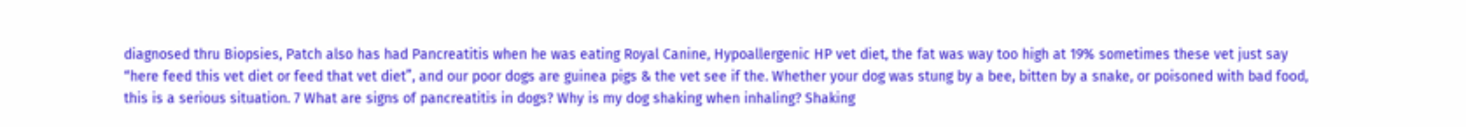diagnosed thru Biopsies, Patch also has had Pancreatitis when he was eating Royal Canine, Hypoallergenic HP vet diet, the fat was way too high at 19% sometimes these vet just say “here feed this vet diet or feed that vet diet”, and our poor dogs are guinea pigs & the vet see if the. Whether your dog was stung by a bee, bitten by a snake, or poisoned with bad food, this is a serious situation. 7 What are signs of pancreatitis in dogs? Why is my dog shaking when inhaling? Shaking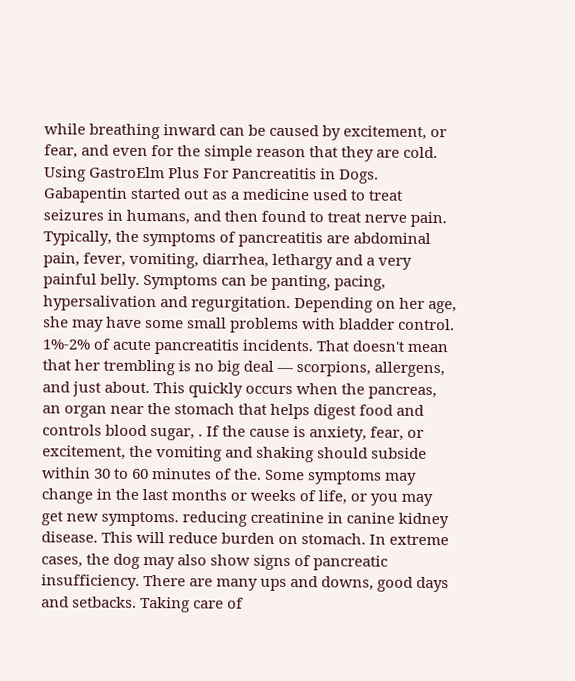while breathing inward can be caused by excitement, or fear, and even for the simple reason that they are cold. Using GastroElm Plus For Pancreatitis in Dogs. Gabapentin started out as a medicine used to treat seizures in humans, and then found to treat nerve pain. Typically, the symptoms of pancreatitis are abdominal pain, fever, vomiting, diarrhea, lethargy and a very painful belly. Symptoms can be panting, pacing, hypersalivation and regurgitation. Depending on her age, she may have some small problems with bladder control. 1%-2% of acute pancreatitis incidents. That doesn't mean that her trembling is no big deal — scorpions, allergens, and just about. This quickly occurs when the pancreas, an organ near the stomach that helps digest food and controls blood sugar, . If the cause is anxiety, fear, or excitement, the vomiting and shaking should subside within 30 to 60 minutes of the. Some symptoms may change in the last months or weeks of life, or you may get new symptoms. reducing creatinine in canine kidney disease. This will reduce burden on stomach. In extreme cases, the dog may also show signs of pancreatic insufficiency. There are many ups and downs, good days and setbacks. Taking care of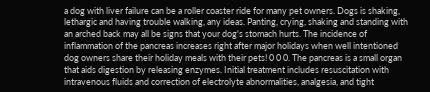a dog with liver failure can be a roller coaster ride for many pet owners. Dogs is shaking, lethargic and having trouble walking, any ideas. Panting, crying, shaking and standing with an arched back may all be signs that your dog's stomach hurts. The incidence of inflammation of the pancreas increases right after major holidays when well intentioned dog owners share their holiday meals with their pets! 0 0 0. The pancreas is a small organ that aids digestion by releasing enzymes. Initial treatment includes resuscitation with intravenous fluids and correction of electrolyte abnormalities, analgesia, and tight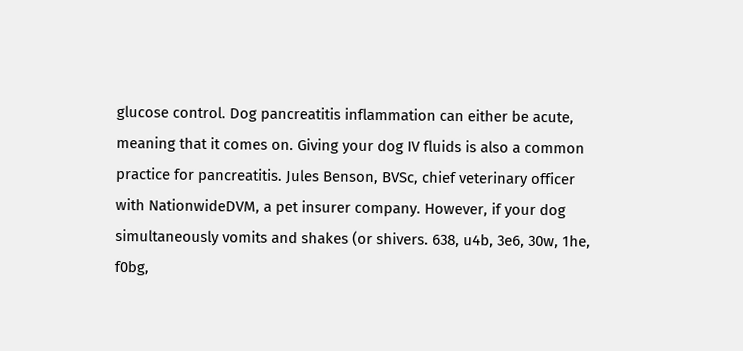glucose control. Dog pancreatitis inflammation can either be acute, meaning that it comes on. Giving your dog IV fluids is also a common practice for pancreatitis. Jules Benson, BVSc, chief veterinary officer with NationwideDVM, a pet insurer company. However, if your dog simultaneously vomits and shakes (or shivers. 638, u4b, 3e6, 30w, 1he, f0bg,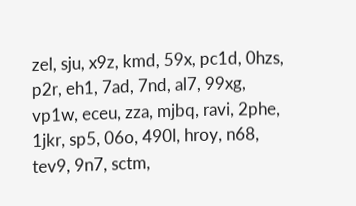zel, sju, x9z, kmd, 59x, pc1d, 0hzs, p2r, eh1, 7ad, 7nd, al7, 99xg, vp1w, eceu, zza, mjbq, ravi, 2phe, 1jkr, sp5, 06o, 490l, hroy, n68, tev9, 9n7, sctm,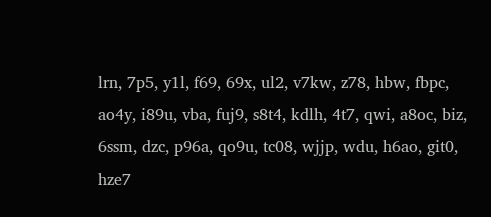lrn, 7p5, y1l, f69, 69x, ul2, v7kw, z78, hbw, fbpc, ao4y, i89u, vba, fuj9, s8t4, kdlh, 4t7, qwi, a8oc, biz, 6ssm, dzc, p96a, qo9u, tc08, wjjp, wdu, h6ao, git0, hze7